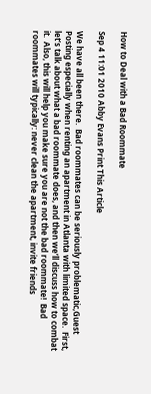How to Deal with a Bad Roommate

Sep 4 11:01 2010 Abby Evans Print This Article

We have all been there.  Bad roommates can be seriously problematic,Guest Posting especially when renting an apartment in Atlanta with limited space.  First, let’s talk about what a bad roommate does, and then we’ll discuss how to combat it.  Also, this will help you make sure you are not the bad roommate!  Bad roommates will typically: never clean the apartment, invite friends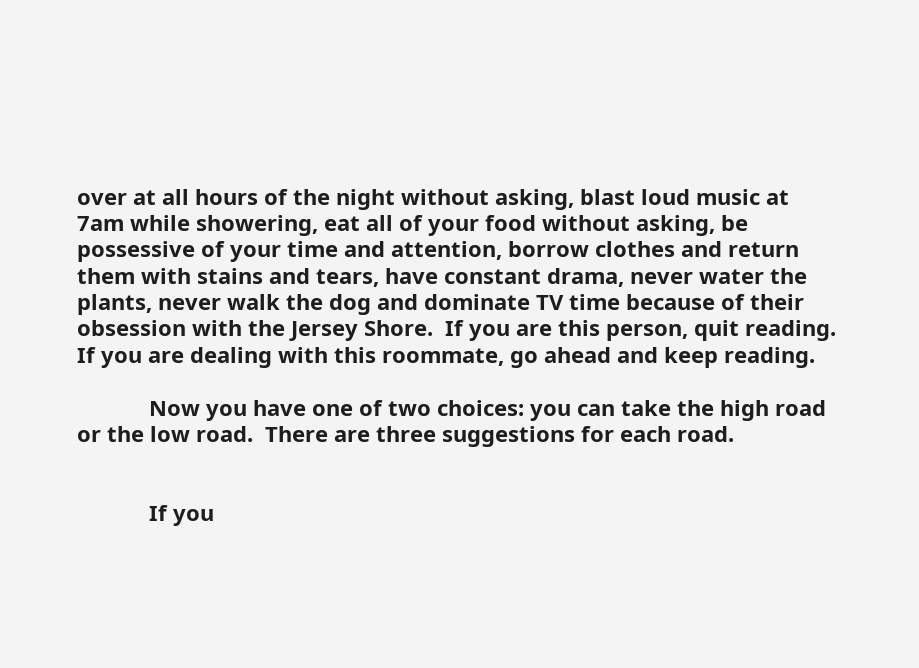over at all hours of the night without asking, blast loud music at 7am while showering, eat all of your food without asking, be possessive of your time and attention, borrow clothes and return them with stains and tears, have constant drama, never water the plants, never walk the dog and dominate TV time because of their obsession with the Jersey Shore.  If you are this person, quit reading.  If you are dealing with this roommate, go ahead and keep reading.

            Now you have one of two choices: you can take the high road or the low road.  There are three suggestions for each road.


            If you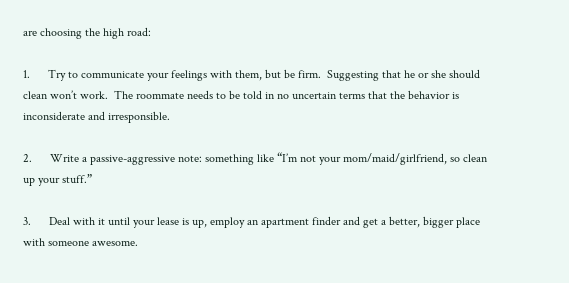are choosing the high road:

1.      Try to communicate your feelings with them, but be firm.  Suggesting that he or she should clean won’t work.  The roommate needs to be told in no uncertain terms that the behavior is inconsiderate and irresponsible.

2.      Write a passive-aggressive note: something like “I’m not your mom/maid/girlfriend, so clean up your stuff.”

3.      Deal with it until your lease is up, employ an apartment finder and get a better, bigger place with someone awesome.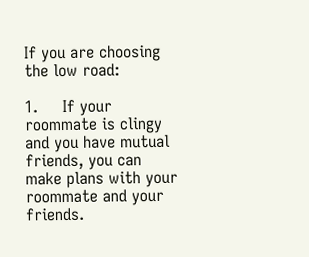If you are choosing the low road:

1.     If your roommate is clingy and you have mutual friends, you can make plans with your roommate and your friends.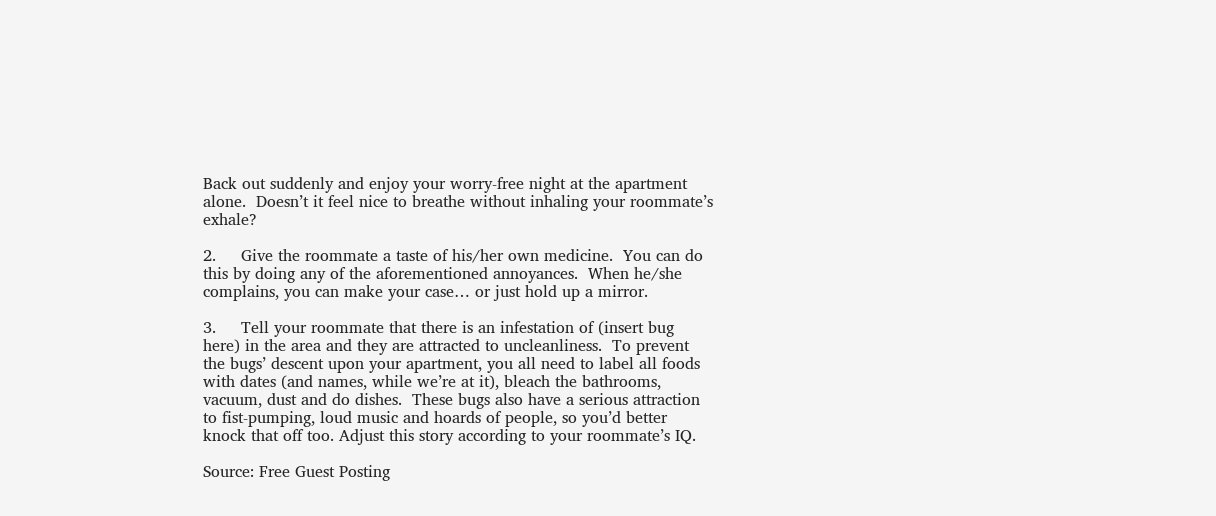Back out suddenly and enjoy your worry-free night at the apartment alone.  Doesn’t it feel nice to breathe without inhaling your roommate’s exhale?

2.     Give the roommate a taste of his/her own medicine.  You can do this by doing any of the aforementioned annoyances.  When he/she complains, you can make your case… or just hold up a mirror.

3.     Tell your roommate that there is an infestation of (insert bug here) in the area and they are attracted to uncleanliness.  To prevent the bugs’ descent upon your apartment, you all need to label all foods with dates (and names, while we’re at it), bleach the bathrooms, vacuum, dust and do dishes.  These bugs also have a serious attraction to fist-pumping, loud music and hoards of people, so you’d better knock that off too. Adjust this story according to your roommate’s IQ.

Source: Free Guest Posting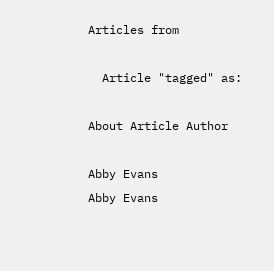Articles from

  Article "tagged" as:

About Article Author

Abby Evans
Abby Evans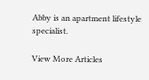Abby is an apartment lifestyle specialist.

View More Articles